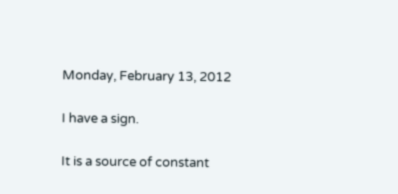Monday, February 13, 2012

I have a sign.

It is a source of constant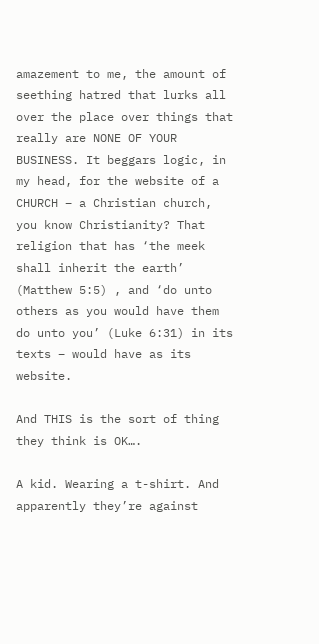amazement to me, the amount of seething hatred that lurks all over the place over things that really are NONE OF YOUR BUSINESS. It beggars logic, in my head, for the website of a CHURCH – a Christian church, you know Christianity? That religion that has ‘the meek shall inherit the earth’ (Matthew 5:5) , and ‘do unto others as you would have them do unto you’ (Luke 6:31) in its texts – would have as its website.

And THIS is the sort of thing they think is OK….

A kid. Wearing a t-shirt. And apparently they’re against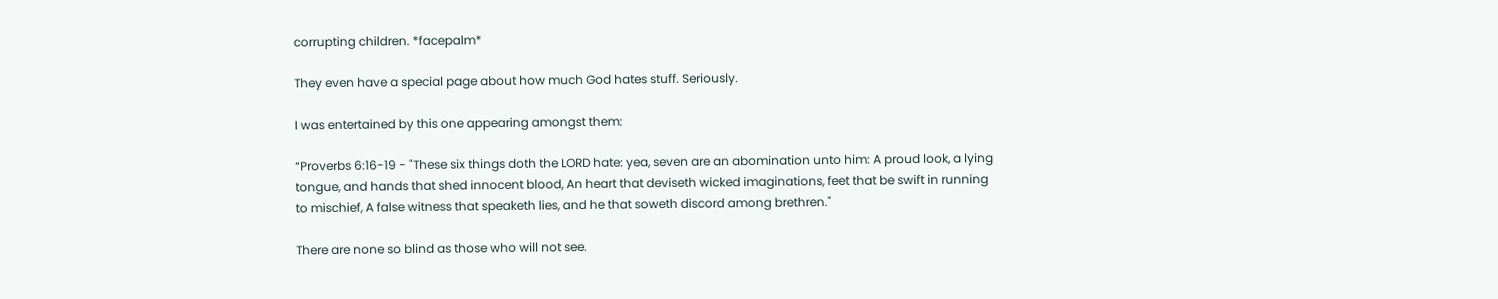corrupting children. *facepalm*

They even have a special page about how much God hates stuff. Seriously.

I was entertained by this one appearing amongst them:

“Proverbs 6:16-19 - "These six things doth the LORD hate: yea, seven are an abomination unto him: A proud look, a lying tongue, and hands that shed innocent blood, An heart that deviseth wicked imaginations, feet that be swift in running to mischief, A false witness that speaketh lies, and he that soweth discord among brethren."

There are none so blind as those who will not see.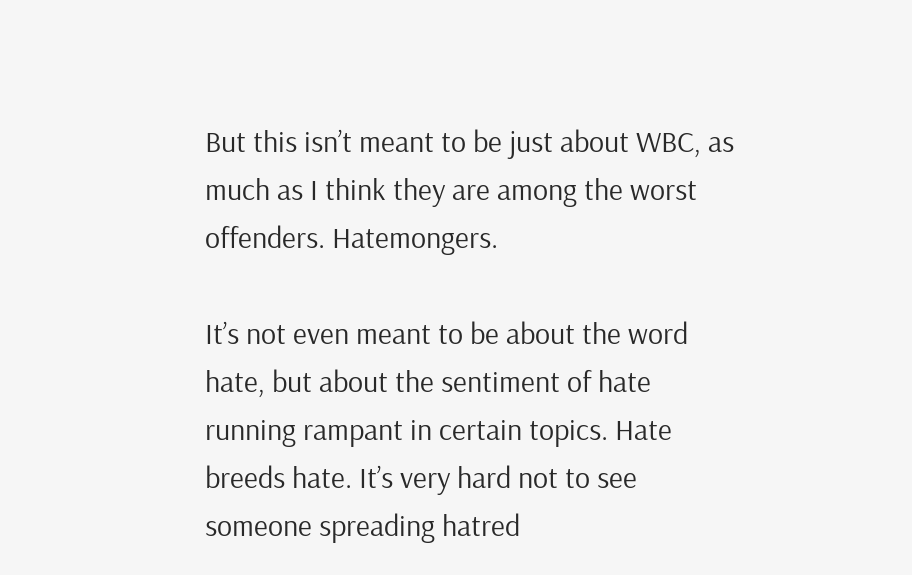But this isn’t meant to be just about WBC, as much as I think they are among the worst offenders. Hatemongers.

It’s not even meant to be about the word hate, but about the sentiment of hate running rampant in certain topics. Hate breeds hate. It’s very hard not to see someone spreading hatred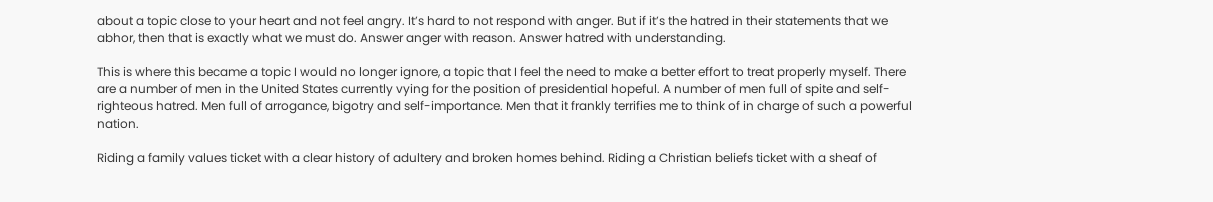about a topic close to your heart and not feel angry. It’s hard to not respond with anger. But if it’s the hatred in their statements that we abhor, then that is exactly what we must do. Answer anger with reason. Answer hatred with understanding.

This is where this became a topic I would no longer ignore, a topic that I feel the need to make a better effort to treat properly myself. There are a number of men in the United States currently vying for the position of presidential hopeful. A number of men full of spite and self-righteous hatred. Men full of arrogance, bigotry and self-importance. Men that it frankly terrifies me to think of in charge of such a powerful nation.

Riding a family values ticket with a clear history of adultery and broken homes behind. Riding a Christian beliefs ticket with a sheaf of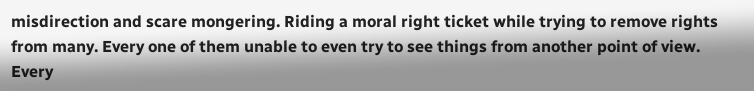misdirection and scare mongering. Riding a moral right ticket while trying to remove rights from many. Every one of them unable to even try to see things from another point of view. Every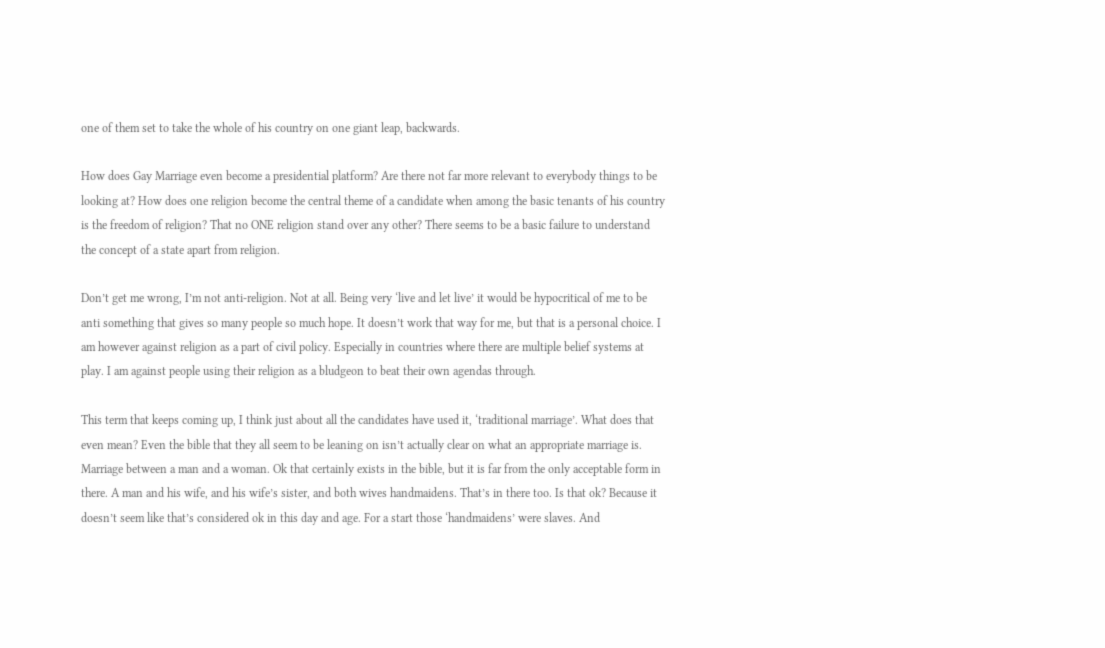one of them set to take the whole of his country on one giant leap, backwards.

How does Gay Marriage even become a presidential platform? Are there not far more relevant to everybody things to be looking at? How does one religion become the central theme of a candidate when among the basic tenants of his country is the freedom of religion? That no ONE religion stand over any other? There seems to be a basic failure to understand the concept of a state apart from religion.

Don’t get me wrong, I’m not anti-religion. Not at all. Being very ‘live and let live’ it would be hypocritical of me to be anti something that gives so many people so much hope. It doesn’t work that way for me, but that is a personal choice. I am however against religion as a part of civil policy. Especially in countries where there are multiple belief systems at play. I am against people using their religion as a bludgeon to beat their own agendas through.

This term that keeps coming up, I think just about all the candidates have used it, ‘traditional marriage’. What does that even mean? Even the bible that they all seem to be leaning on isn’t actually clear on what an appropriate marriage is. Marriage between a man and a woman. Ok that certainly exists in the bible, but it is far from the only acceptable form in there. A man and his wife, and his wife’s sister, and both wives handmaidens. That’s in there too. Is that ok? Because it doesn’t seem like that’s considered ok in this day and age. For a start those ‘handmaidens’ were slaves. And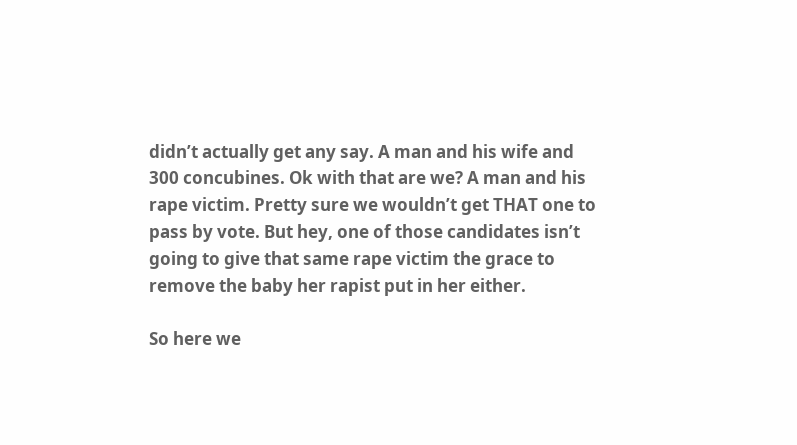didn’t actually get any say. A man and his wife and 300 concubines. Ok with that are we? A man and his rape victim. Pretty sure we wouldn’t get THAT one to pass by vote. But hey, one of those candidates isn’t going to give that same rape victim the grace to remove the baby her rapist put in her either.

So here we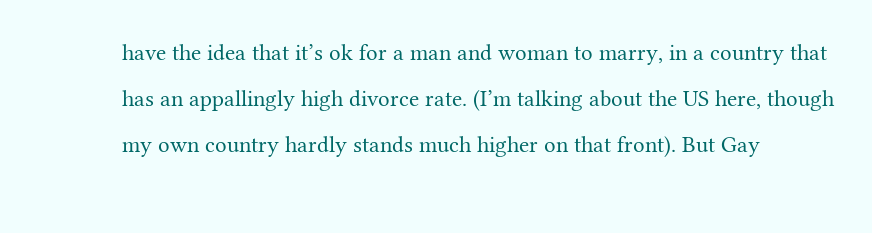have the idea that it’s ok for a man and woman to marry, in a country that has an appallingly high divorce rate. (I’m talking about the US here, though my own country hardly stands much higher on that front). But Gay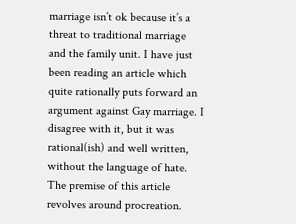marriage isn’t ok because it’s a threat to traditional marriage and the family unit. I have just been reading an article which quite rationally puts forward an argument against Gay marriage. I disagree with it, but it was rational(ish) and well written, without the language of hate. The premise of this article revolves around procreation.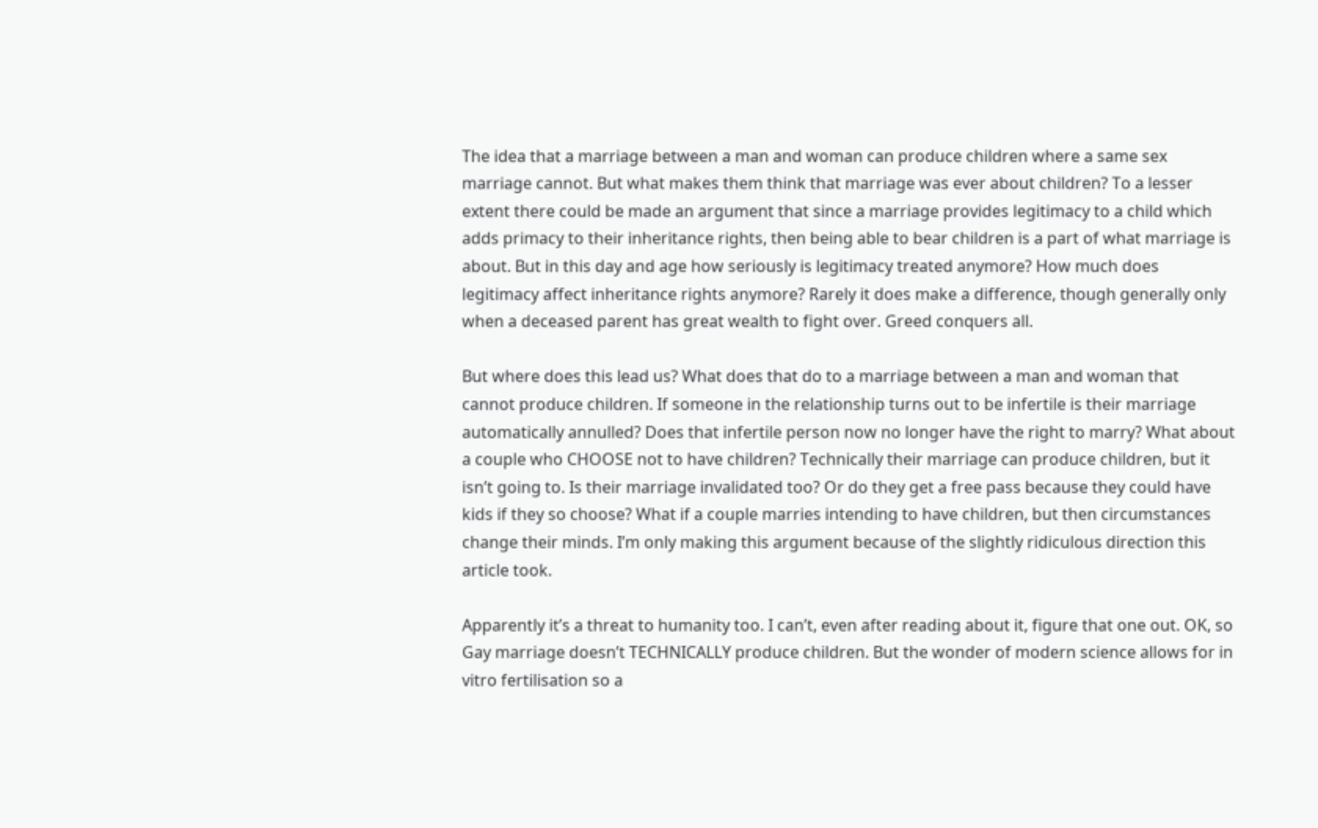The idea that a marriage between a man and woman can produce children where a same sex marriage cannot. But what makes them think that marriage was ever about children? To a lesser extent there could be made an argument that since a marriage provides legitimacy to a child which adds primacy to their inheritance rights, then being able to bear children is a part of what marriage is about. But in this day and age how seriously is legitimacy treated anymore? How much does legitimacy affect inheritance rights anymore? Rarely it does make a difference, though generally only when a deceased parent has great wealth to fight over. Greed conquers all.

But where does this lead us? What does that do to a marriage between a man and woman that cannot produce children. If someone in the relationship turns out to be infertile is their marriage automatically annulled? Does that infertile person now no longer have the right to marry? What about a couple who CHOOSE not to have children? Technically their marriage can produce children, but it isn’t going to. Is their marriage invalidated too? Or do they get a free pass because they could have kids if they so choose? What if a couple marries intending to have children, but then circumstances change their minds. I’m only making this argument because of the slightly ridiculous direction this article took.

Apparently it’s a threat to humanity too. I can’t, even after reading about it, figure that one out. OK, so Gay marriage doesn’t TECHNICALLY produce children. But the wonder of modern science allows for in vitro fertilisation so a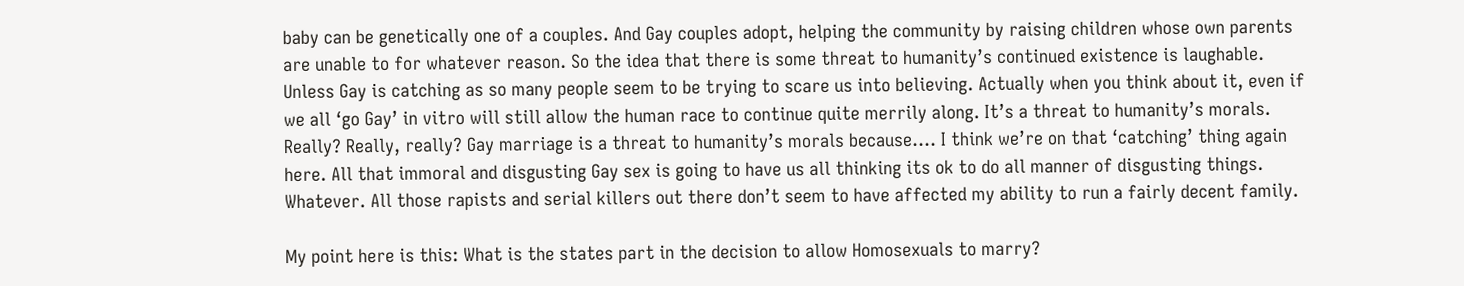baby can be genetically one of a couples. And Gay couples adopt, helping the community by raising children whose own parents are unable to for whatever reason. So the idea that there is some threat to humanity’s continued existence is laughable. Unless Gay is catching as so many people seem to be trying to scare us into believing. Actually when you think about it, even if we all ‘go Gay’ in vitro will still allow the human race to continue quite merrily along. It’s a threat to humanity’s morals. Really? Really, really? Gay marriage is a threat to humanity’s morals because…. I think we’re on that ‘catching’ thing again here. All that immoral and disgusting Gay sex is going to have us all thinking its ok to do all manner of disgusting things. Whatever. All those rapists and serial killers out there don’t seem to have affected my ability to run a fairly decent family.

My point here is this: What is the states part in the decision to allow Homosexuals to marry?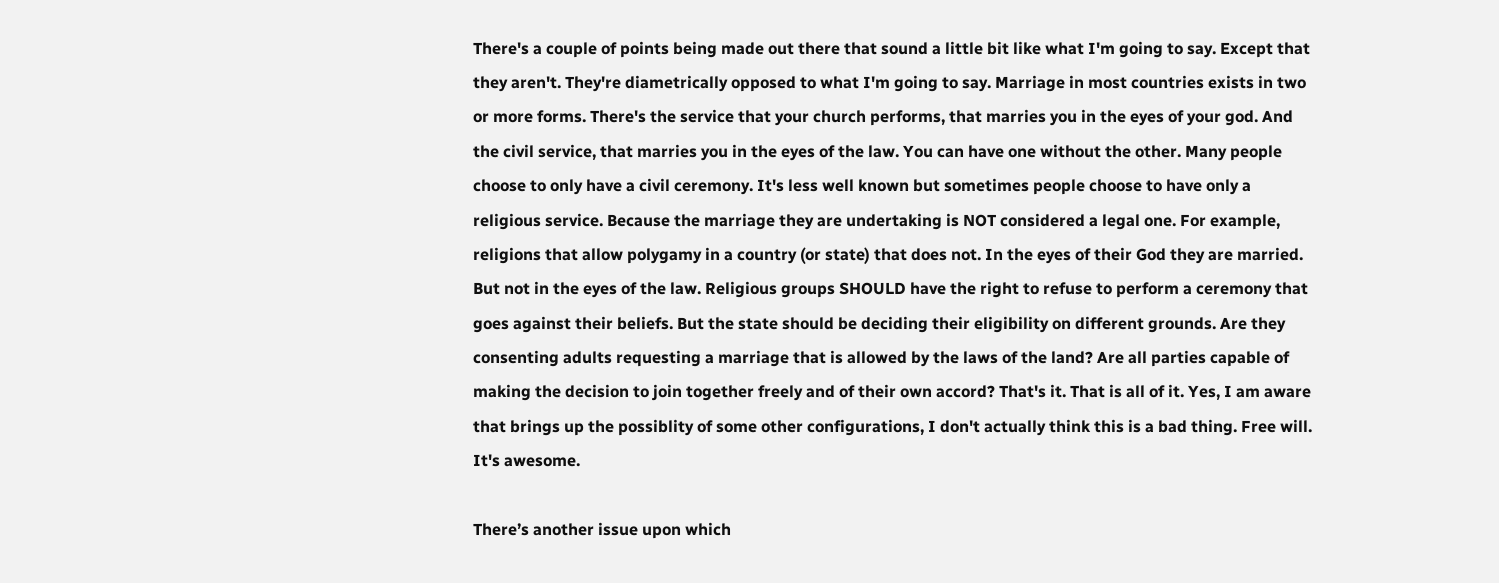There's a couple of points being made out there that sound a little bit like what I'm going to say. Except that they aren't. They're diametrically opposed to what I'm going to say. Marriage in most countries exists in two or more forms. There's the service that your church performs, that marries you in the eyes of your god. And the civil service, that marries you in the eyes of the law. You can have one without the other. Many people choose to only have a civil ceremony. It's less well known but sometimes people choose to have only a religious service. Because the marriage they are undertaking is NOT considered a legal one. For example, religions that allow polygamy in a country (or state) that does not. In the eyes of their God they are married. But not in the eyes of the law. Religious groups SHOULD have the right to refuse to perform a ceremony that goes against their beliefs. But the state should be deciding their eligibility on different grounds. Are they consenting adults requesting a marriage that is allowed by the laws of the land? Are all parties capable of making the decision to join together freely and of their own accord? That's it. That is all of it. Yes, I am aware that brings up the possiblity of some other configurations, I don't actually think this is a bad thing. Free will. It's awesome.

There’s another issue upon which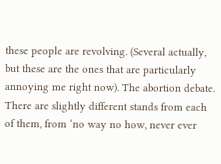these people are revolving. (Several actually, but these are the ones that are particularly annoying me right now). The abortion debate. There are slightly different stands from each of them, from ‘no way no how, never ever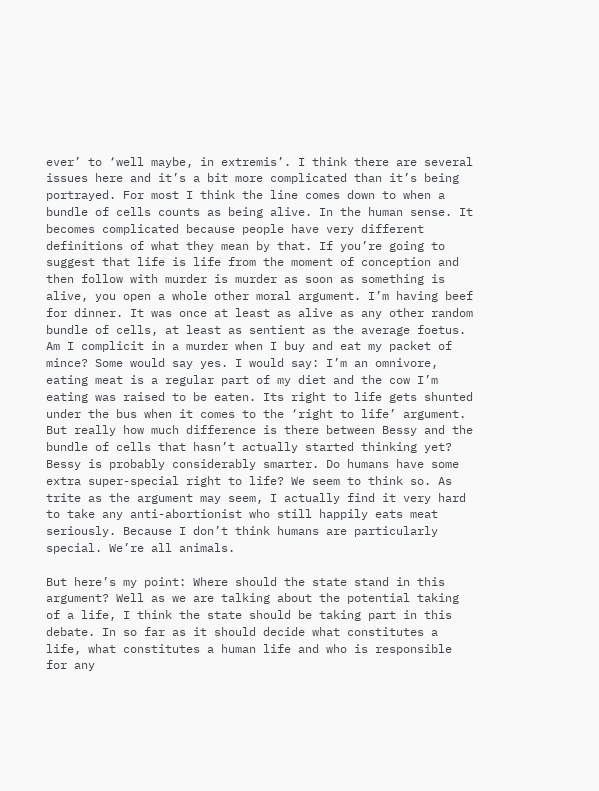ever’ to ‘well maybe, in extremis’. I think there are several issues here and it’s a bit more complicated than it’s being portrayed. For most I think the line comes down to when a bundle of cells counts as being alive. In the human sense. It becomes complicated because people have very different definitions of what they mean by that. If you’re going to suggest that life is life from the moment of conception and then follow with murder is murder as soon as something is alive, you open a whole other moral argument. I’m having beef for dinner. It was once at least as alive as any other random bundle of cells, at least as sentient as the average foetus. Am I complicit in a murder when I buy and eat my packet of mince? Some would say yes. I would say: I’m an omnivore, eating meat is a regular part of my diet and the cow I’m eating was raised to be eaten. Its right to life gets shunted under the bus when it comes to the ‘right to life’ argument. But really how much difference is there between Bessy and the bundle of cells that hasn’t actually started thinking yet? Bessy is probably considerably smarter. Do humans have some extra super-special right to life? We seem to think so. As trite as the argument may seem, I actually find it very hard to take any anti-abortionist who still happily eats meat seriously. Because I don’t think humans are particularly special. We’re all animals.

But here’s my point: Where should the state stand in this argument? Well as we are talking about the potential taking of a life, I think the state should be taking part in this debate. In so far as it should decide what constitutes a life, what constitutes a human life and who is responsible for any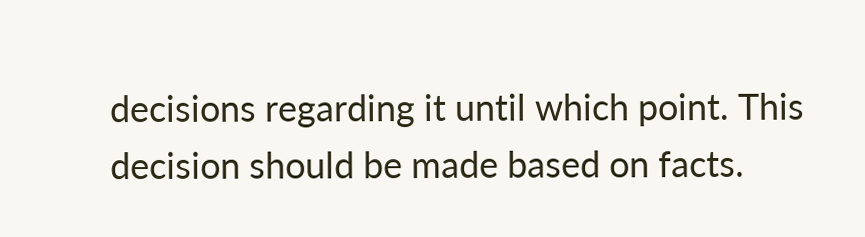decisions regarding it until which point. This decision should be made based on facts.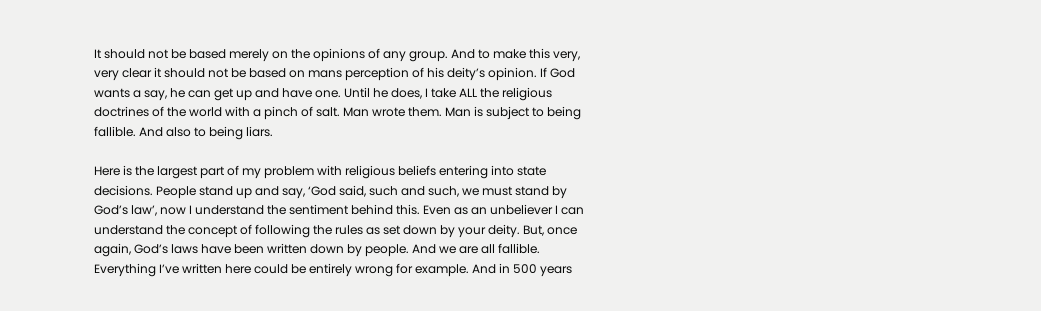It should not be based merely on the opinions of any group. And to make this very, very clear it should not be based on mans perception of his deity’s opinion. If God wants a say, he can get up and have one. Until he does, I take ALL the religious doctrines of the world with a pinch of salt. Man wrote them. Man is subject to being fallible. And also to being liars.

Here is the largest part of my problem with religious beliefs entering into state decisions. People stand up and say, ‘God said, such and such, we must stand by God’s law’, now I understand the sentiment behind this. Even as an unbeliever I can understand the concept of following the rules as set down by your deity. But, once again, God’s laws have been written down by people. And we are all fallible. Everything I’ve written here could be entirely wrong for example. And in 500 years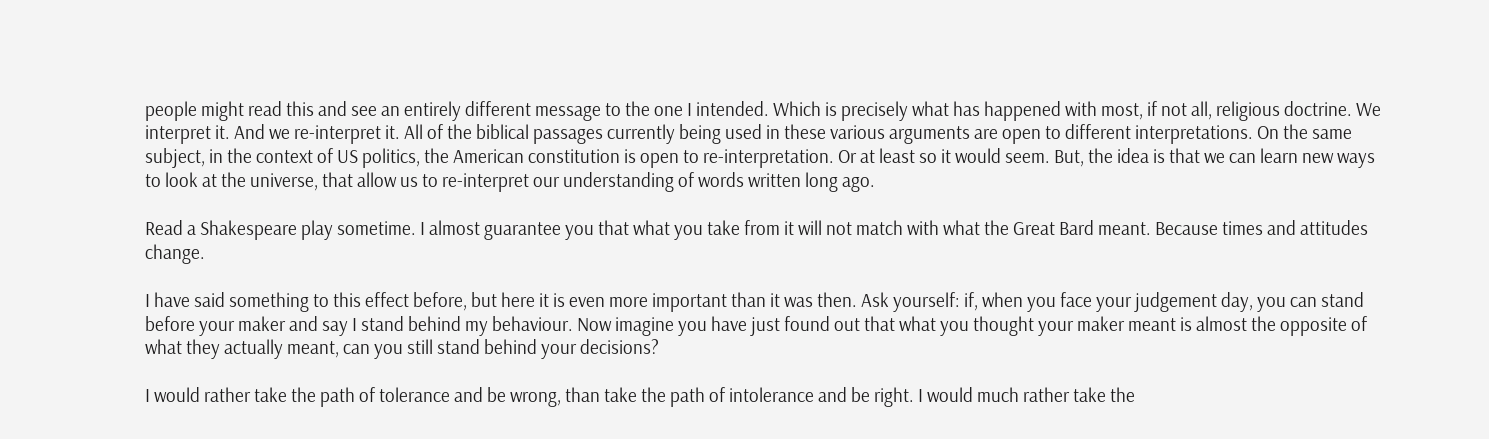people might read this and see an entirely different message to the one I intended. Which is precisely what has happened with most, if not all, religious doctrine. We interpret it. And we re-interpret it. All of the biblical passages currently being used in these various arguments are open to different interpretations. On the same subject, in the context of US politics, the American constitution is open to re-interpretation. Or at least so it would seem. But, the idea is that we can learn new ways to look at the universe, that allow us to re-interpret our understanding of words written long ago.

Read a Shakespeare play sometime. I almost guarantee you that what you take from it will not match with what the Great Bard meant. Because times and attitudes change.

I have said something to this effect before, but here it is even more important than it was then. Ask yourself: if, when you face your judgement day, you can stand before your maker and say I stand behind my behaviour. Now imagine you have just found out that what you thought your maker meant is almost the opposite of what they actually meant, can you still stand behind your decisions?

I would rather take the path of tolerance and be wrong, than take the path of intolerance and be right. I would much rather take the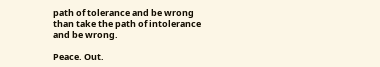path of tolerance and be wrong than take the path of intolerance and be wrong.

Peace. Out.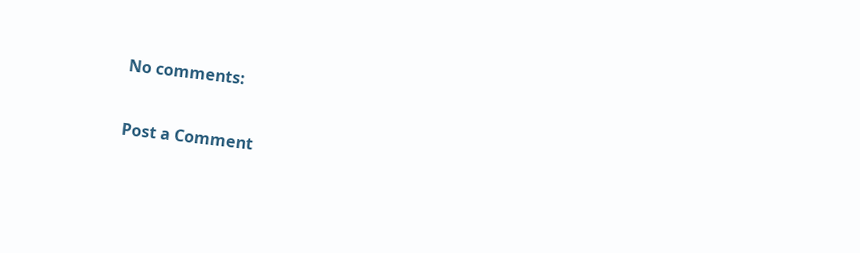No comments:

Post a Comment